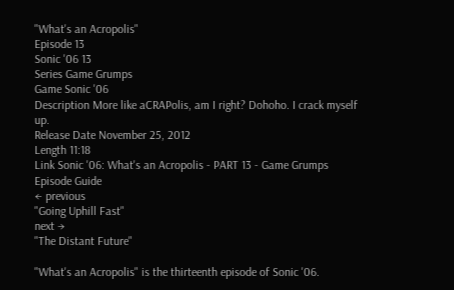"What's an Acropolis"
Episode 13
Sonic '06 13
Series Game Grumps
Game Sonic '06
Description More like aCRAPolis, am I right? Dohoho. I crack myself up.
Release Date November 25, 2012
Length 11:18
Link Sonic '06: What's an Acropolis - PART 13 - Game Grumps
Episode Guide
← previous
"Going Uphill Fast"
next →
"The Distant Future"

"What's an Acropolis" is the thirteenth episode of Sonic '06.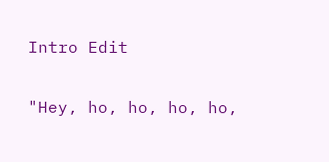Intro Edit

"Hey, ho, ho, ho, ho,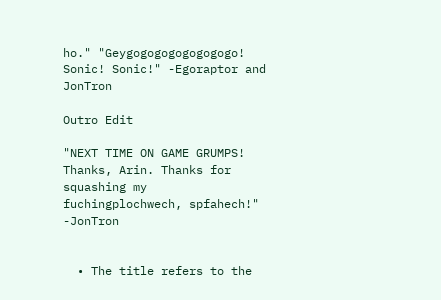ho." "Geygogogogogogogogo! Sonic! Sonic!" -Egoraptor and JonTron

Outro Edit

"NEXT TIME ON GAME GRUMPS! Thanks, Arin. Thanks for squashing my fuchingplochwech, spfahech!" -JonTron


  • The title refers to the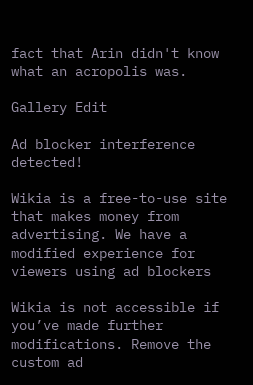fact that Arin didn't know what an acropolis was.

Gallery Edit

Ad blocker interference detected!

Wikia is a free-to-use site that makes money from advertising. We have a modified experience for viewers using ad blockers

Wikia is not accessible if you’ve made further modifications. Remove the custom ad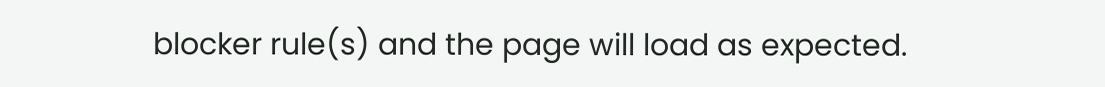blocker rule(s) and the page will load as expected.